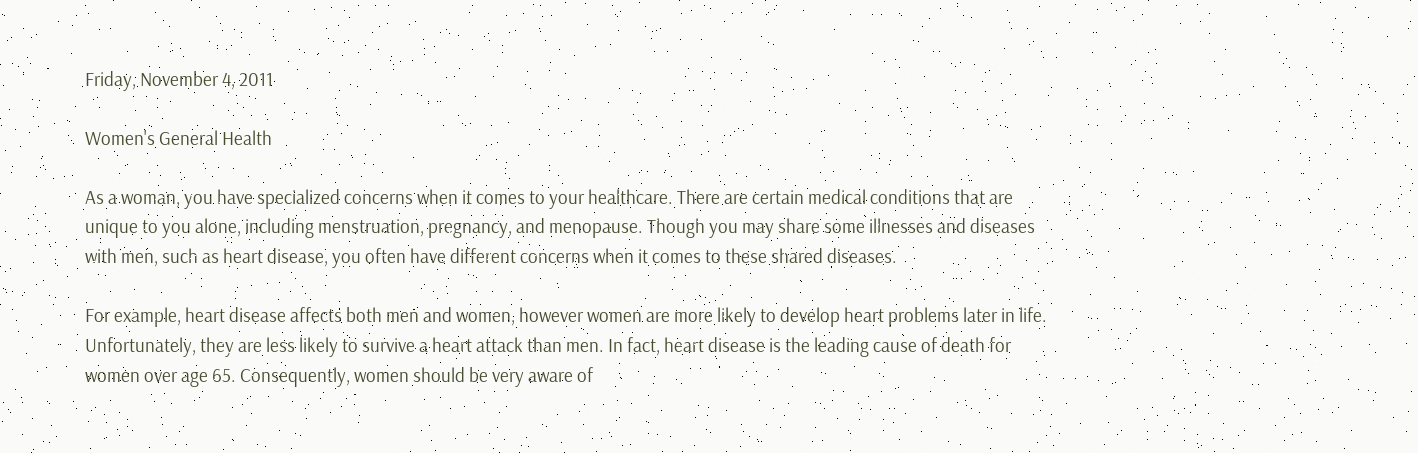Friday, November 4, 2011

Women's General Health

As a woman, you have specialized concerns when it comes to your healthcare. There are certain medical conditions that are unique to you alone, including menstruation, pregnancy, and menopause. Though you may share some illnesses and diseases with men, such as heart disease, you often have different concerns when it comes to these shared diseases.

For example, heart disease affects both men and women, however women are more likely to develop heart problems later in life. Unfortunately, they are less likely to survive a heart attack than men. In fact, heart disease is the leading cause of death for women over age 65. Consequently, women should be very aware of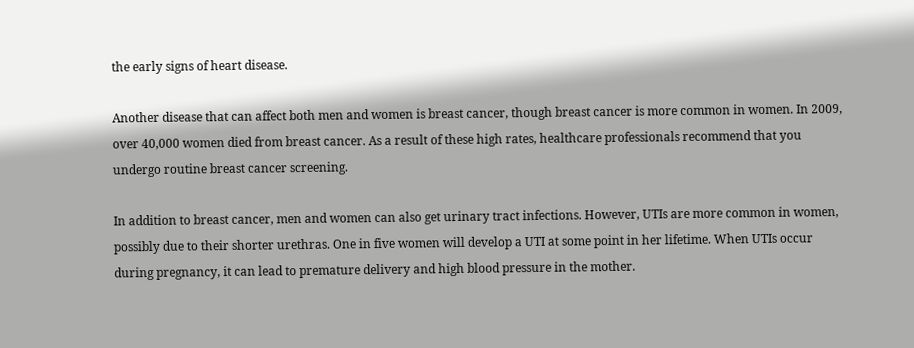the early signs of heart disease.

Another disease that can affect both men and women is breast cancer, though breast cancer is more common in women. In 2009, over 40,000 women died from breast cancer. As a result of these high rates, healthcare professionals recommend that you undergo routine breast cancer screening.

In addition to breast cancer, men and women can also get urinary tract infections. However, UTIs are more common in women, possibly due to their shorter urethras. One in five women will develop a UTI at some point in her lifetime. When UTIs occur during pregnancy, it can lead to premature delivery and high blood pressure in the mother.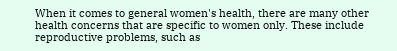When it comes to general women's health, there are many other health concerns that are specific to women only. These include reproductive problems, such as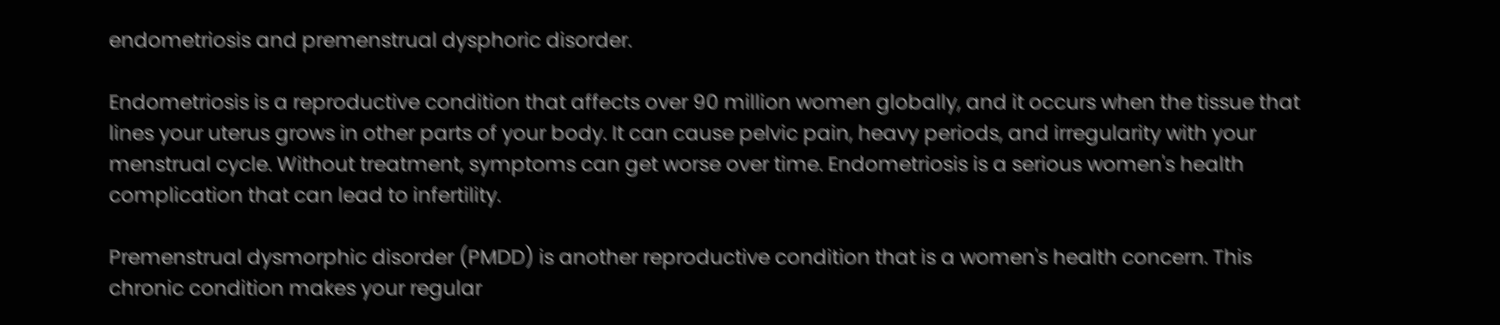endometriosis and premenstrual dysphoric disorder.

Endometriosis is a reproductive condition that affects over 90 million women globally, and it occurs when the tissue that lines your uterus grows in other parts of your body. It can cause pelvic pain, heavy periods, and irregularity with your menstrual cycle. Without treatment, symptoms can get worse over time. Endometriosis is a serious women's health complication that can lead to infertility.

Premenstrual dysmorphic disorder (PMDD) is another reproductive condition that is a women's health concern. This chronic condition makes your regular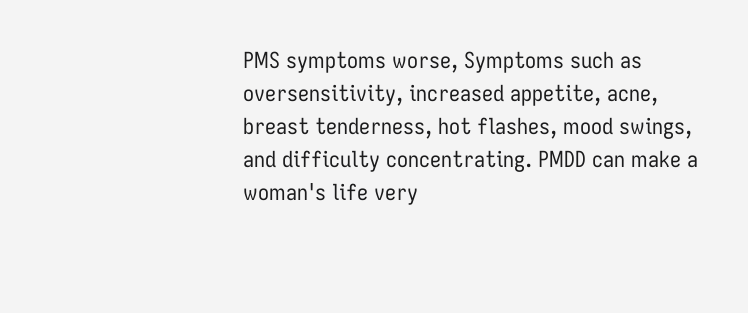PMS symptoms worse, Symptoms such as oversensitivity, increased appetite, acne, breast tenderness, hot flashes, mood swings, and difficulty concentrating. PMDD can make a woman's life very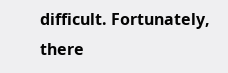difficult. Fortunately, there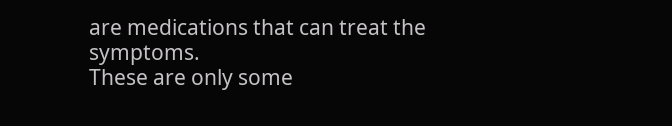are medications that can treat the symptoms.
These are only some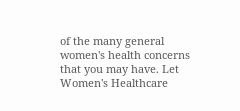of the many general women's health concerns that you may have. Let Women's Healthcare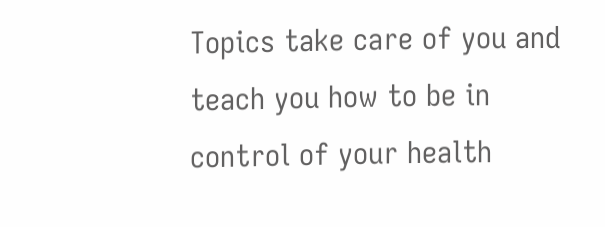Topics take care of you and teach you how to be in control of your health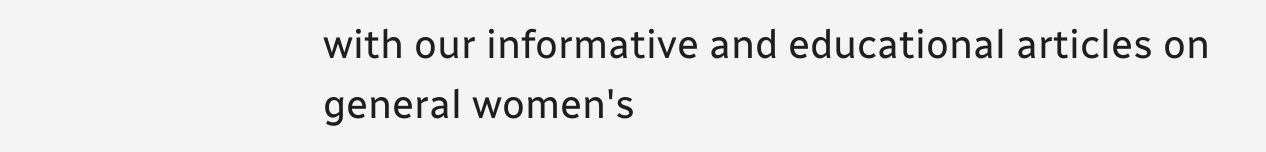with our informative and educational articles on general women's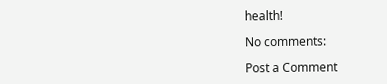health!

No comments:

Post a Comment